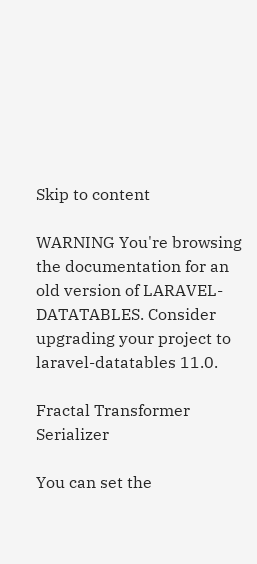Skip to content

WARNING You're browsing the documentation for an old version of LARAVEL-DATATABLES. Consider upgrading your project to laravel-datatables 11.0.

Fractal Transformer Serializer

You can set the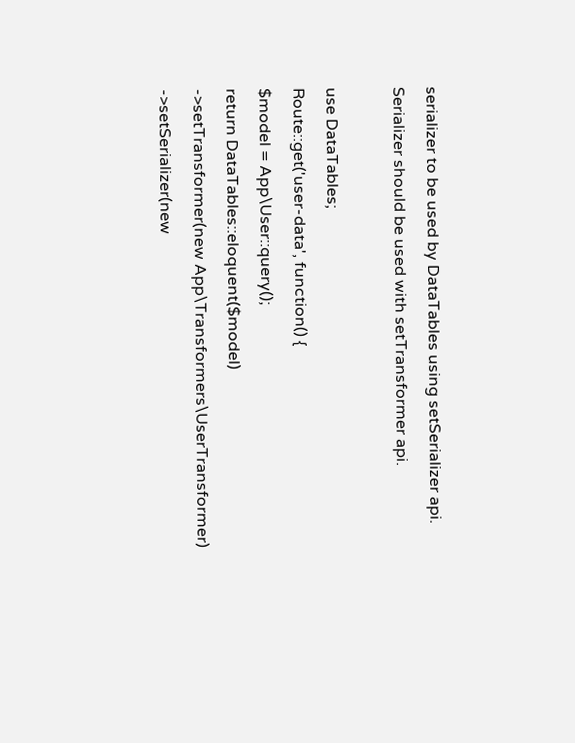serializer to be used by DataTables using setSerializer api. Serializer should be used with setTransformer api.

use DataTables;
Route::get('user-data', function() {
$model = App\User::query();
return DataTables::eloquent($model)
->setTransformer(new App\Transformers\UserTransformer)
->setSerializer(new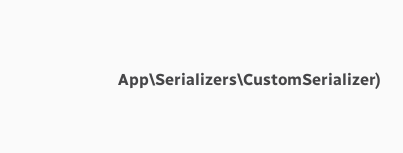App\Serializers\CustomSerializer)